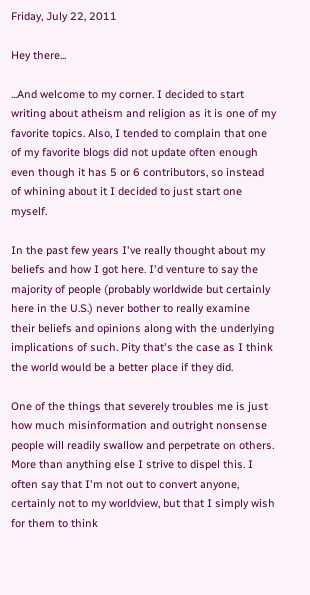Friday, July 22, 2011

Hey there...

...And welcome to my corner. I decided to start writing about atheism and religion as it is one of my favorite topics. Also, I tended to complain that one of my favorite blogs did not update often enough even though it has 5 or 6 contributors, so instead of whining about it I decided to just start one myself.

In the past few years I've really thought about my beliefs and how I got here. I'd venture to say the majority of people (probably worldwide but certainly here in the U.S.) never bother to really examine their beliefs and opinions along with the underlying implications of such. Pity that's the case as I think the world would be a better place if they did.

One of the things that severely troubles me is just how much misinformation and outright nonsense people will readily swallow and perpetrate on others. More than anything else I strive to dispel this. I often say that I'm not out to convert anyone, certainly not to my worldview, but that I simply wish for them to think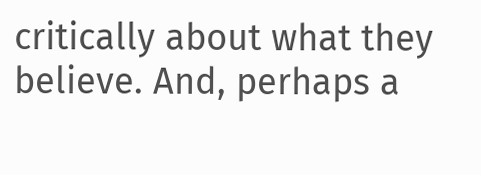critically about what they believe. And, perhaps a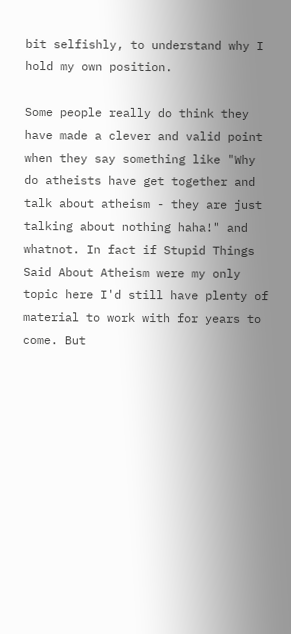bit selfishly, to understand why I hold my own position.

Some people really do think they have made a clever and valid point when they say something like "Why do atheists have get together and talk about atheism - they are just talking about nothing haha!" and whatnot. In fact if Stupid Things Said About Atheism were my only topic here I'd still have plenty of material to work with for years to come. But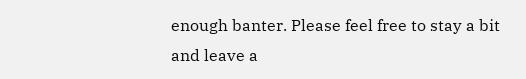enough banter. Please feel free to stay a bit and leave a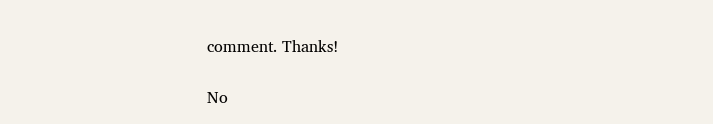comment. Thanks!

No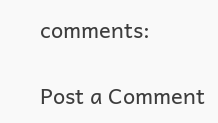comments:

Post a Comment